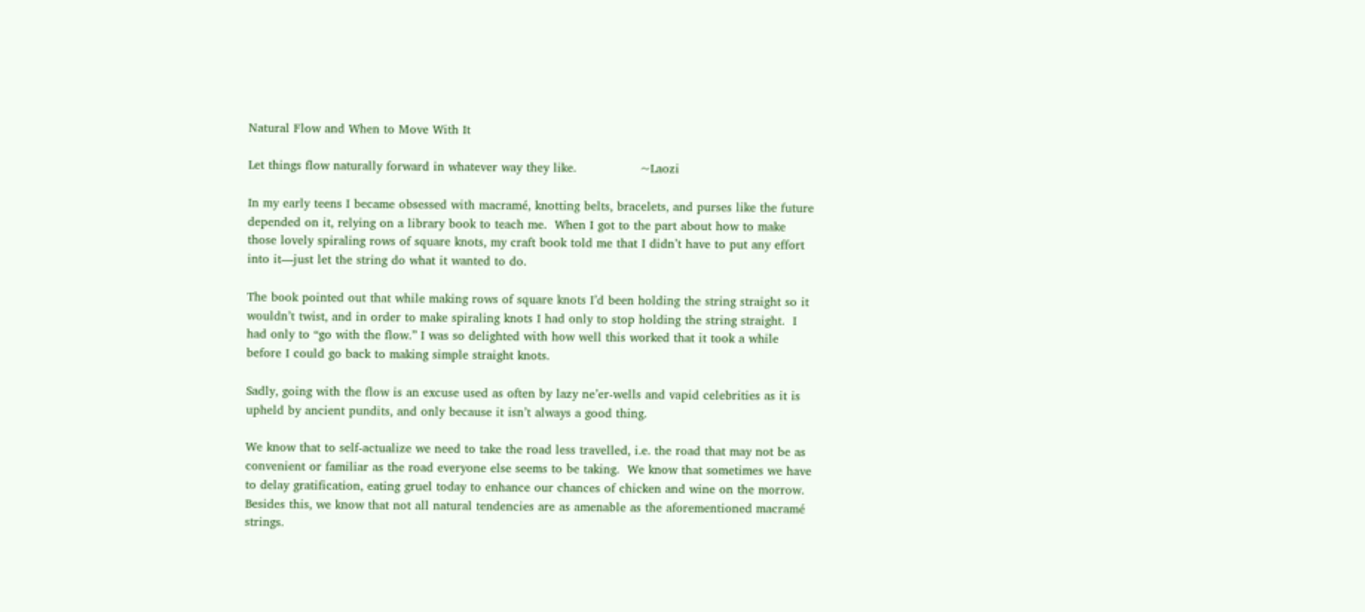Natural Flow and When to Move With It

Let things flow naturally forward in whatever way they like.                ~Laozi

In my early teens I became obsessed with macramé, knotting belts, bracelets, and purses like the future depended on it, relying on a library book to teach me.  When I got to the part about how to make those lovely spiraling rows of square knots, my craft book told me that I didn’t have to put any effort into it—just let the string do what it wanted to do.

The book pointed out that while making rows of square knots I’d been holding the string straight so it wouldn’t twist, and in order to make spiraling knots I had only to stop holding the string straight.  I had only to “go with the flow.” I was so delighted with how well this worked that it took a while before I could go back to making simple straight knots.

Sadly, going with the flow is an excuse used as often by lazy ne’er-wells and vapid celebrities as it is upheld by ancient pundits, and only because it isn’t always a good thing.

We know that to self-actualize we need to take the road less travelled, i.e. the road that may not be as convenient or familiar as the road everyone else seems to be taking.  We know that sometimes we have to delay gratification, eating gruel today to enhance our chances of chicken and wine on the morrow.  Besides this, we know that not all natural tendencies are as amenable as the aforementioned macramé strings.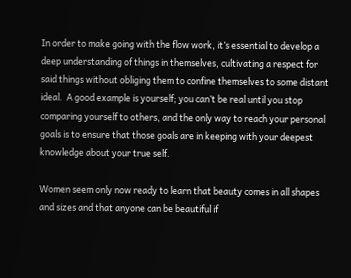In order to make going with the flow work, it’s essential to develop a deep understanding of things in themselves, cultivating a respect for said things without obliging them to confine themselves to some distant ideal.  A good example is yourself; you can’t be real until you stop comparing yourself to others, and the only way to reach your personal goals is to ensure that those goals are in keeping with your deepest knowledge about your true self.

Women seem only now ready to learn that beauty comes in all shapes and sizes and that anyone can be beautiful if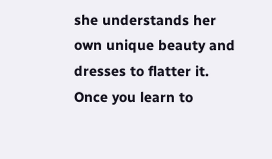she understands her own unique beauty and dresses to flatter it.  Once you learn to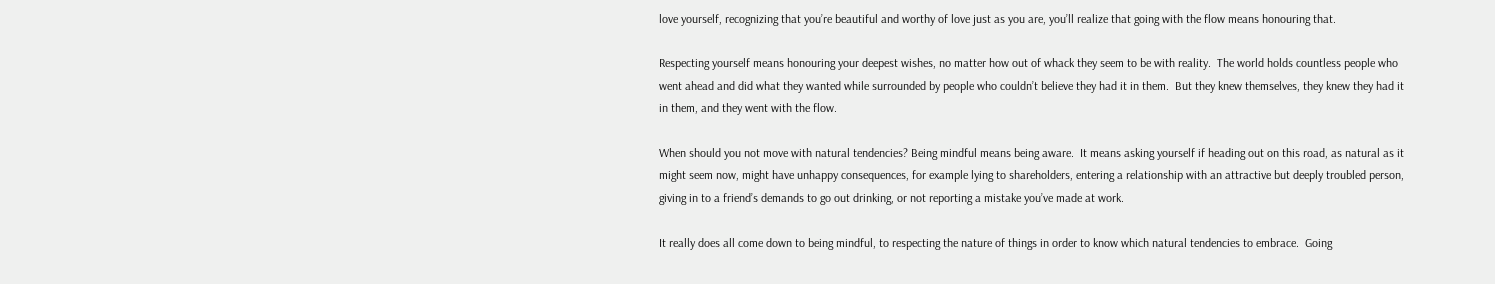love yourself, recognizing that you’re beautiful and worthy of love just as you are, you’ll realize that going with the flow means honouring that.

Respecting yourself means honouring your deepest wishes, no matter how out of whack they seem to be with reality.  The world holds countless people who went ahead and did what they wanted while surrounded by people who couldn’t believe they had it in them.  But they knew themselves, they knew they had it in them, and they went with the flow.

When should you not move with natural tendencies? Being mindful means being aware.  It means asking yourself if heading out on this road, as natural as it might seem now, might have unhappy consequences, for example lying to shareholders, entering a relationship with an attractive but deeply troubled person, giving in to a friend’s demands to go out drinking, or not reporting a mistake you’ve made at work.

It really does all come down to being mindful, to respecting the nature of things in order to know which natural tendencies to embrace.  Going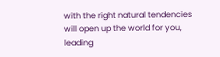with the right natural tendencies will open up the world for you, leading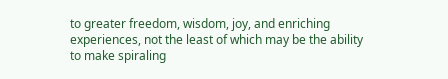to greater freedom, wisdom, joy, and enriching experiences, not the least of which may be the ability to make spiraling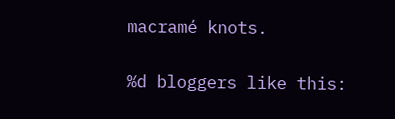macramé knots.

%d bloggers like this: